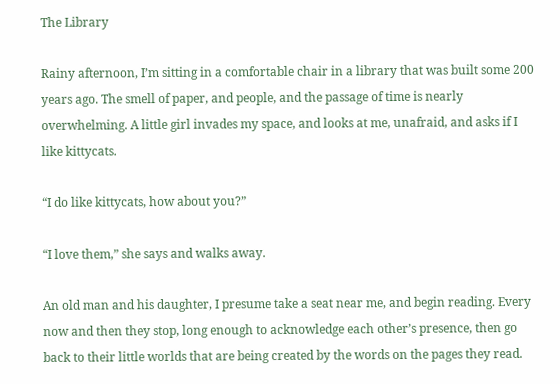The Library

Rainy afternoon, I’m sitting in a comfortable chair in a library that was built some 200 years ago. The smell of paper, and people, and the passage of time is nearly overwhelming. A little girl invades my space, and looks at me, unafraid, and asks if I like kittycats.

“I do like kittycats, how about you?”

“I love them,” she says and walks away.

An old man and his daughter, I presume take a seat near me, and begin reading. Every now and then they stop, long enough to acknowledge each other’s presence, then go back to their little worlds that are being created by the words on the pages they read.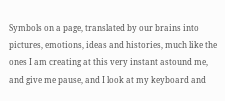Symbols on a page, translated by our brains into pictures, emotions, ideas and histories, much like the ones I am creating at this very instant astound me, and give me pause, and I look at my keyboard and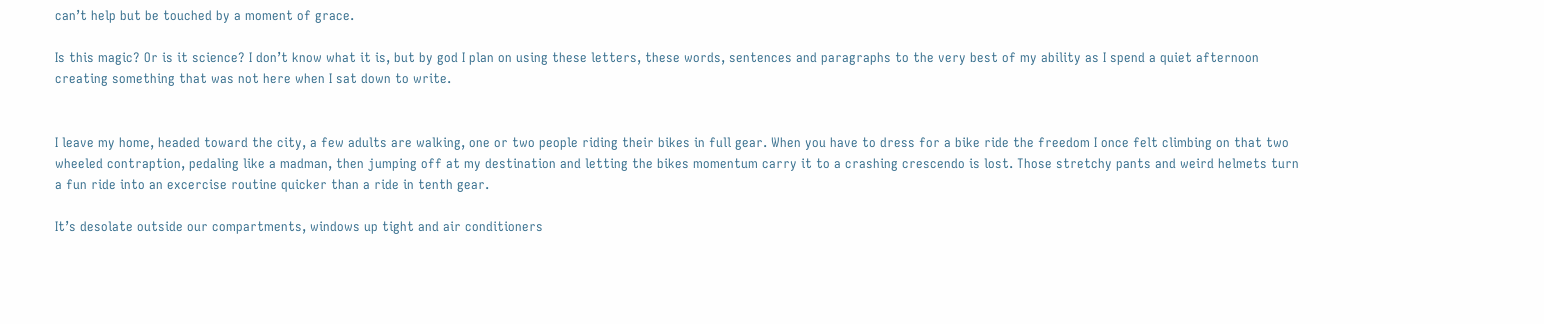can’t help but be touched by a moment of grace.

Is this magic? Or is it science? I don’t know what it is, but by god I plan on using these letters, these words, sentences and paragraphs to the very best of my ability as I spend a quiet afternoon creating something that was not here when I sat down to write.


I leave my home, headed toward the city, a few adults are walking, one or two people riding their bikes in full gear. When you have to dress for a bike ride the freedom I once felt climbing on that two wheeled contraption, pedaling like a madman, then jumping off at my destination and letting the bikes momentum carry it to a crashing crescendo is lost. Those stretchy pants and weird helmets turn a fun ride into an excercise routine quicker than a ride in tenth gear.

It’s desolate outside our compartments, windows up tight and air conditioners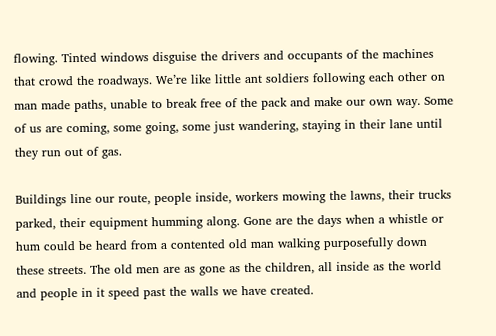flowing. Tinted windows disguise the drivers and occupants of the machines that crowd the roadways. We’re like little ant soldiers following each other on man made paths, unable to break free of the pack and make our own way. Some of us are coming, some going, some just wandering, staying in their lane until they run out of gas.

Buildings line our route, people inside, workers mowing the lawns, their trucks parked, their equipment humming along. Gone are the days when a whistle or hum could be heard from a contented old man walking purposefully down these streets. The old men are as gone as the children, all inside as the world and people in it speed past the walls we have created.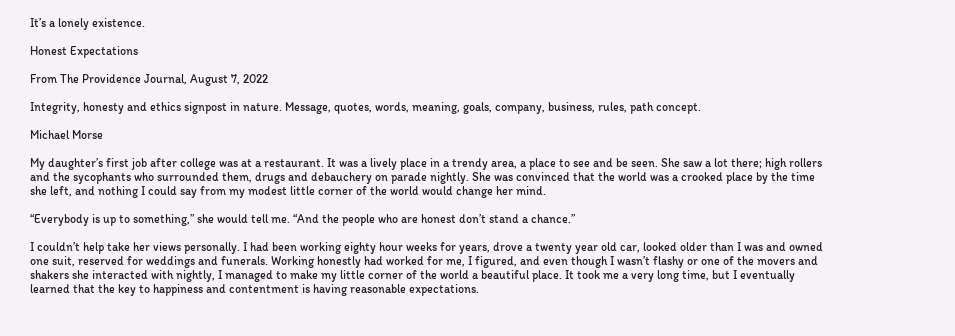It’s a lonely existence.

Honest Expectations

From The Providence Journal, August 7, 2022

Integrity, honesty and ethics signpost in nature. Message, quotes, words, meaning, goals, company, business, rules, path concept.

Michael Morse

My daughter’s first job after college was at a restaurant. It was a lively place in a trendy area, a place to see and be seen. She saw a lot there; high rollers and the sycophants who surrounded them, drugs and debauchery on parade nightly. She was convinced that the world was a crooked place by the time she left, and nothing I could say from my modest little corner of the world would change her mind.

“Everybody is up to something,” she would tell me. “And the people who are honest don’t stand a chance.”

I couldn’t help take her views personally. I had been working eighty hour weeks for years, drove a twenty year old car, looked older than I was and owned one suit, reserved for weddings and funerals. Working honestly had worked for me, I figured, and even though I wasn’t flashy or one of the movers and shakers she interacted with nightly, I managed to make my little corner of the world a beautiful place. It took me a very long time, but I eventually learned that the key to happiness and contentment is having reasonable expectations.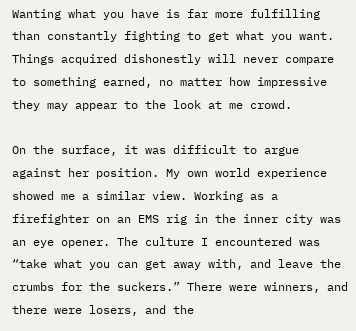Wanting what you have is far more fulfilling than constantly fighting to get what you want. Things acquired dishonestly will never compare to something earned, no matter how impressive they may appear to the look at me crowd.

On the surface, it was difficult to argue against her position. My own world experience showed me a similar view. Working as a firefighter on an EMS rig in the inner city was an eye opener. The culture I encountered was “take what you can get away with, and leave the crumbs for the suckers.” There were winners, and there were losers, and the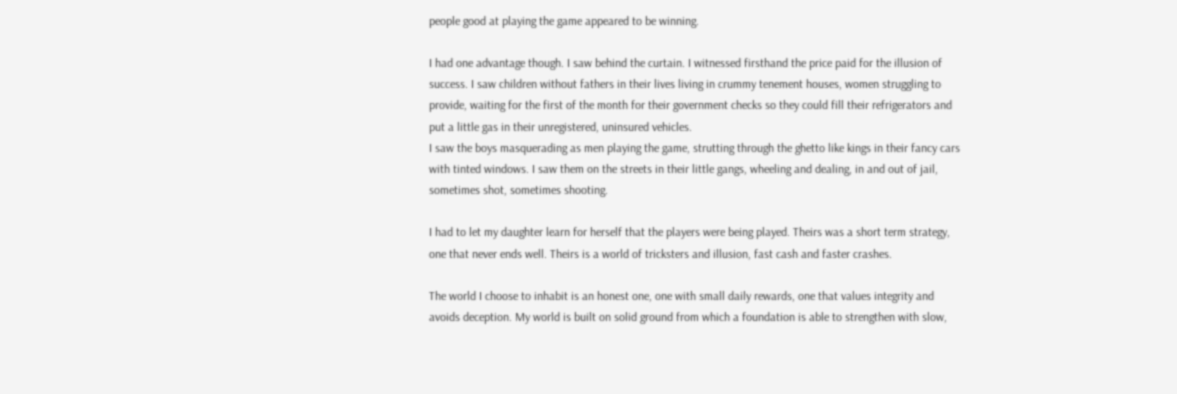people good at playing the game appeared to be winning.

I had one advantage though. I saw behind the curtain. I witnessed firsthand the price paid for the illusion of success. I saw children without fathers in their lives living in crummy tenement houses, women struggling to provide, waiting for the first of the month for their government checks so they could fill their refrigerators and put a little gas in their unregistered, uninsured vehicles.
I saw the boys masquerading as men playing the game, strutting through the ghetto like kings in their fancy cars with tinted windows. I saw them on the streets in their little gangs, wheeling and dealing, in and out of jail, sometimes shot, sometimes shooting.

I had to let my daughter learn for herself that the players were being played. Theirs was a short term strategy, one that never ends well. Theirs is a world of tricksters and illusion, fast cash and faster crashes.

The world I choose to inhabit is an honest one, one with small daily rewards, one that values integrity and avoids deception. My world is built on solid ground from which a foundation is able to strengthen with slow,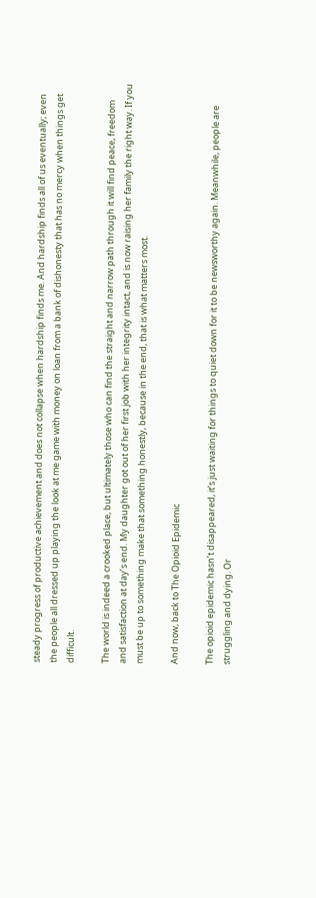steady progress of productive achievement and does not collapse when hardship finds me. And hardship finds all of us eventually; even the people all dressed up playing the look at me game with money on loan from a bank of dishonesty that has no mercy when things get difficult.

The world is indeed a crooked place, but ultimately those who can find the straight and narrow path through it will find peace, freedom and satisfaction at day’s end. My daughter got out of her first job with her integrity intact, and is now raising her family the right way. If you must be up to something make that something honestly, because in the end, that is what matters most.

And now, back to The Opioid Epidemic

The opioid epidemic hasn’t disappeared, it’s just waiting for things to quiet down for it to be newsworthy again. Meanwhile, people are struggling and dying. Or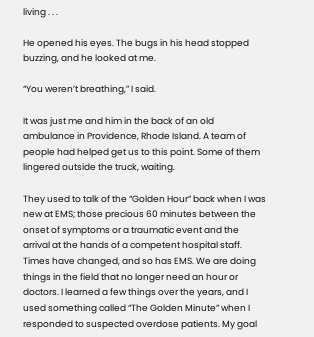living . . .

He opened his eyes. The bugs in his head stopped buzzing, and he looked at me.

“You weren’t breathing,” I said.

It was just me and him in the back of an old ambulance in Providence, Rhode Island. A team of people had helped get us to this point. Some of them lingered outside the truck, waiting.

They used to talk of the “Golden Hour” back when I was new at EMS; those precious 60 minutes between the onset of symptoms or a traumatic event and the arrival at the hands of a competent hospital staff. Times have changed, and so has EMS. We are doing things in the field that no longer need an hour or doctors. I learned a few things over the years, and I used something called “The Golden Minute” when I responded to suspected overdose patients. My goal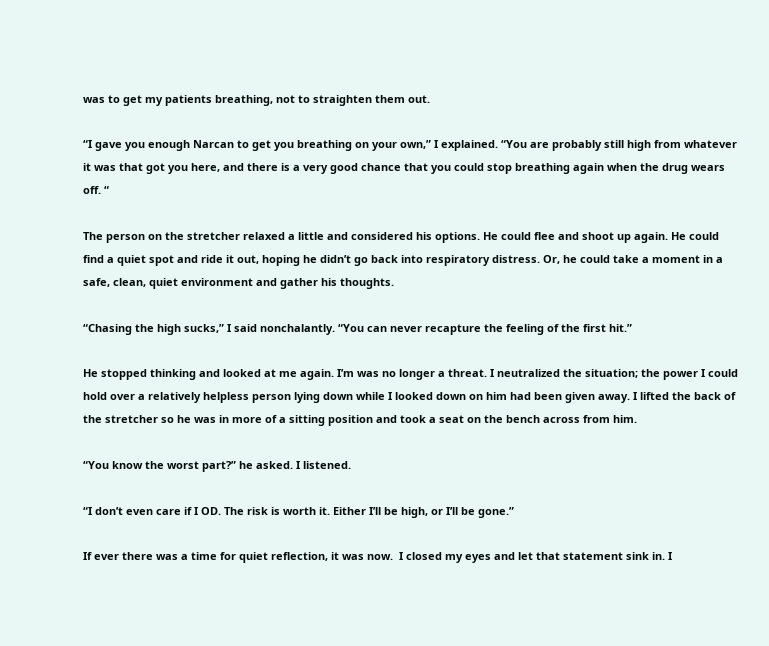was to get my patients breathing, not to straighten them out.

“I gave you enough Narcan to get you breathing on your own,” I explained. “You are probably still high from whatever it was that got you here, and there is a very good chance that you could stop breathing again when the drug wears off. “

The person on the stretcher relaxed a little and considered his options. He could flee and shoot up again. He could find a quiet spot and ride it out, hoping he didn’t go back into respiratory distress. Or, he could take a moment in a safe, clean, quiet environment and gather his thoughts.

“Chasing the high sucks,” I said nonchalantly. “You can never recapture the feeling of the first hit.”

He stopped thinking and looked at me again. I’m was no longer a threat. I neutralized the situation; the power I could hold over a relatively helpless person lying down while I looked down on him had been given away. I lifted the back of the stretcher so he was in more of a sitting position and took a seat on the bench across from him.

“You know the worst part?” he asked. I listened.

“I don’t even care if I OD. The risk is worth it. Either I’ll be high, or I’ll be gone.”

If ever there was a time for quiet reflection, it was now.  I closed my eyes and let that statement sink in. I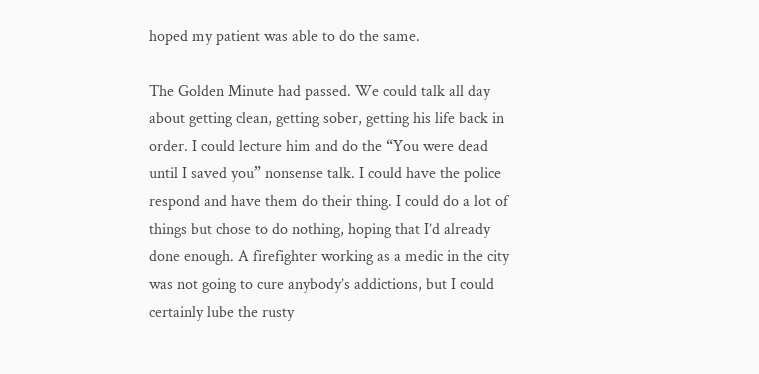hoped my patient was able to do the same.

The Golden Minute had passed. We could talk all day about getting clean, getting sober, getting his life back in order. I could lecture him and do the “You were dead until I saved you” nonsense talk. I could have the police respond and have them do their thing. I could do a lot of things but chose to do nothing, hoping that I’d already done enough. A firefighter working as a medic in the city was not going to cure anybody’s addictions, but I could certainly lube the rusty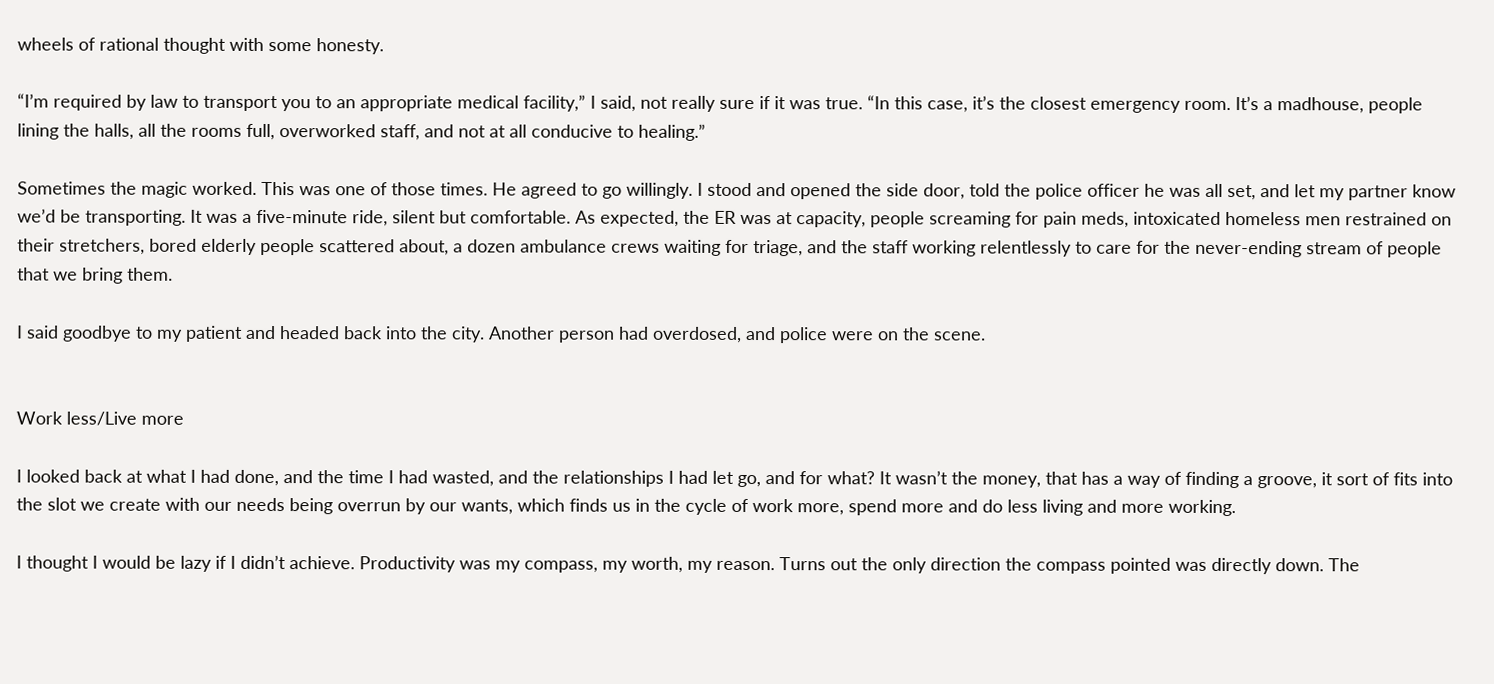wheels of rational thought with some honesty.

“I’m required by law to transport you to an appropriate medical facility,” I said, not really sure if it was true. “In this case, it’s the closest emergency room. It’s a madhouse, people lining the halls, all the rooms full, overworked staff, and not at all conducive to healing.”

Sometimes the magic worked. This was one of those times. He agreed to go willingly. I stood and opened the side door, told the police officer he was all set, and let my partner know we’d be transporting. It was a five-minute ride, silent but comfortable. As expected, the ER was at capacity, people screaming for pain meds, intoxicated homeless men restrained on their stretchers, bored elderly people scattered about, a dozen ambulance crews waiting for triage, and the staff working relentlessly to care for the never-ending stream of people that we bring them.

I said goodbye to my patient and headed back into the city. Another person had overdosed, and police were on the scene.


Work less/Live more

I looked back at what I had done, and the time I had wasted, and the relationships I had let go, and for what? It wasn’t the money, that has a way of finding a groove, it sort of fits into the slot we create with our needs being overrun by our wants, which finds us in the cycle of work more, spend more and do less living and more working.

I thought I would be lazy if I didn’t achieve. Productivity was my compass, my worth, my reason. Turns out the only direction the compass pointed was directly down. The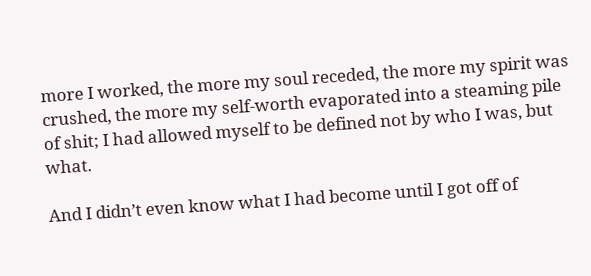more I worked, the more my soul receded, the more my spirit was crushed, the more my self-worth evaporated into a steaming pile of shit; I had allowed myself to be defined not by who I was, but what.

And I didn’t even know what I had become until I got off of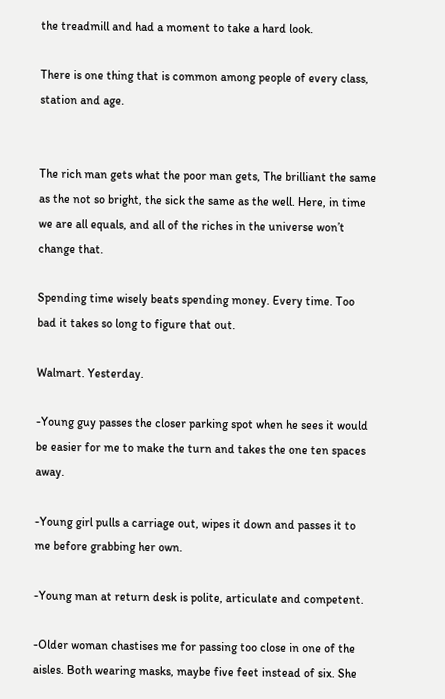the treadmill and had a moment to take a hard look.

There is one thing that is common among people of every class, station and age.


The rich man gets what the poor man gets, The brilliant the same as the not so bright, the sick the same as the well. Here, in time we are all equals, and all of the riches in the universe won’t change that.

Spending time wisely beats spending money. Every time. Too bad it takes so long to figure that out.

Walmart. Yesterday.

-Young guy passes the closer parking spot when he sees it would be easier for me to make the turn and takes the one ten spaces away.

-Young girl pulls a carriage out, wipes it down and passes it to me before grabbing her own.

-Young man at return desk is polite, articulate and competent.

-Older woman chastises me for passing too close in one of the aisles. Both wearing masks, maybe five feet instead of six. She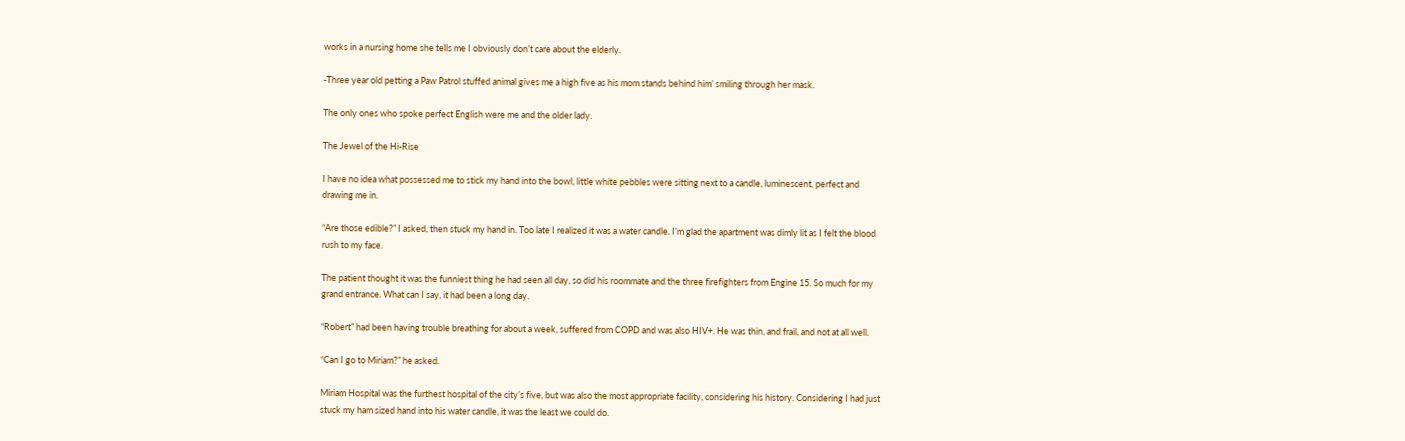works in a nursing home she tells me I obviously don’t care about the elderly.

-Three year old petting a Paw Patrol stuffed animal gives me a high five as his mom stands behind him’ smiling through her mask.

The only ones who spoke perfect English were me and the older lady.

The Jewel of the Hi-Rise

I have no idea what possessed me to stick my hand into the bowl, little white pebbles were sitting next to a candle, luminescent, perfect and drawing me in.

“Are those edible?” I asked, then stuck my hand in. Too late I realized it was a water candle. I’m glad the apartment was dimly lit as I felt the blood rush to my face.

The patient thought it was the funniest thing he had seen all day, so did his roommate and the three firefighters from Engine 15. So much for my grand entrance. What can I say, it had been a long day.

“Robert” had been having trouble breathing for about a week, suffered from COPD and was also HIV+. He was thin, and frail, and not at all well.

“Can I go to Miriam?” he asked.

Miriam Hospital was the furthest hospital of the city’s five, but was also the most appropriate facility, considering his history. Considering I had just stuck my ham sized hand into his water candle, it was the least we could do.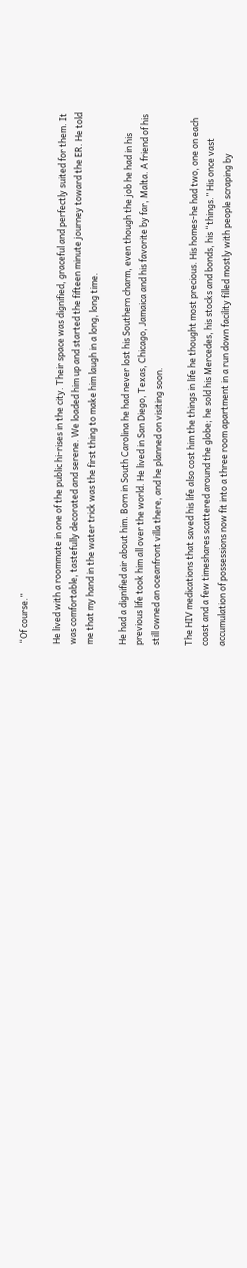“Of course.”

He lived with a roommate in one of the public hi-rises in the city. Their space was dignified, graceful and perfectly suited for them. It was comfortable, tastefully decorated and serene. We loaded him up and started the fifteen minute journey toward the ER. He told me that my hand in the water trick was the first thing to make him laugh in a long, long time.

He had a dignified air about him. Born in South Carolina he had never lost his Southern charm, even though the job he had in his previous life took him all over the world. He lived in San Diego, Texas, Chicago, Jamaica and his favorite by far, Malta. A friend of his still owned an oceanfront villa there, and he planned on visiting soon.

The HIV medications that saved his life also cost him the things in life he thought most precious. His homes-he had two, one on each coast and a few timeshares scattered around the globe; he sold his Mercedes, his stocks and bonds, his “things.” His once vast accumulation of possessions now fit into a three room apartment in a run down facility filled mostly with people scraping by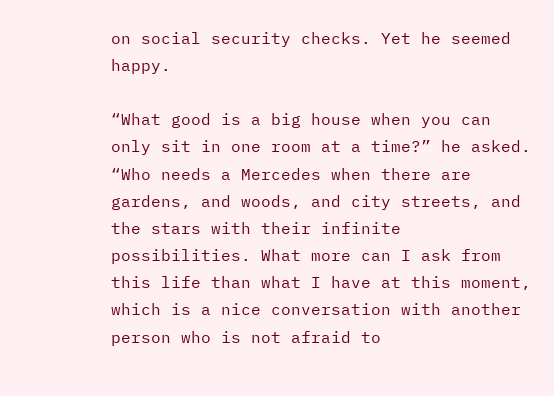on social security checks. Yet he seemed happy.

“What good is a big house when you can only sit in one room at a time?” he asked. “Who needs a Mercedes when there are gardens, and woods, and city streets, and the stars with their infinite possibilities. What more can I ask from this life than what I have at this moment, which is a nice conversation with another person who is not afraid to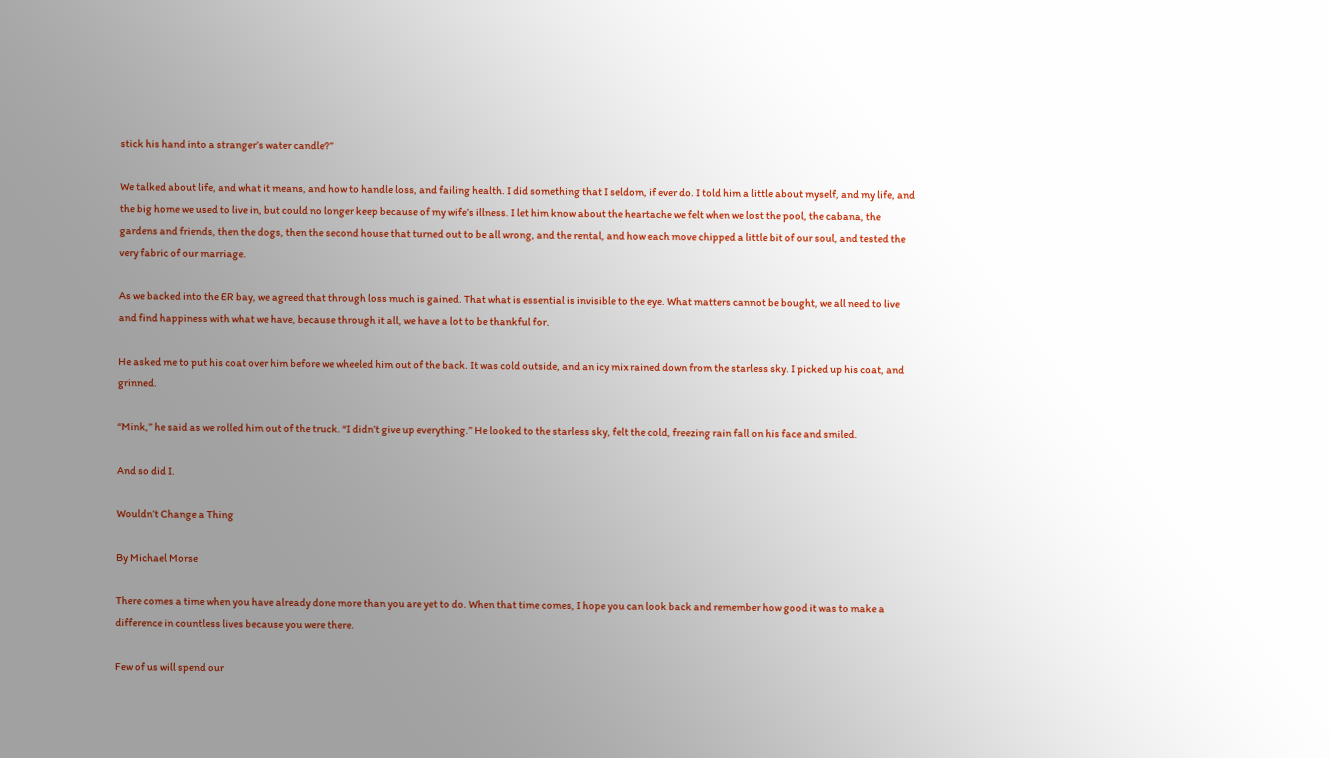stick his hand into a stranger’s water candle?”

We talked about life, and what it means, and how to handle loss, and failing health. I did something that I seldom, if ever do. I told him a little about myself, and my life, and the big home we used to live in, but could no longer keep because of my wife’s illness. I let him know about the heartache we felt when we lost the pool, the cabana, the gardens and friends, then the dogs, then the second house that turned out to be all wrong, and the rental, and how each move chipped a little bit of our soul, and tested the very fabric of our marriage.

As we backed into the ER bay, we agreed that through loss much is gained. That what is essential is invisible to the eye. What matters cannot be bought, we all need to live and find happiness with what we have, because through it all, we have a lot to be thankful for.

He asked me to put his coat over him before we wheeled him out of the back. It was cold outside, and an icy mix rained down from the starless sky. I picked up his coat, and grinned.

“Mink,” he said as we rolled him out of the truck. “I didn’t give up everything.” He looked to the starless sky, felt the cold, freezing rain fall on his face and smiled.

And so did I.

Wouldn’t Change a Thing

By Michael Morse

There comes a time when you have already done more than you are yet to do. When that time comes, I hope you can look back and remember how good it was to make a difference in countless lives because you were there.

Few of us will spend our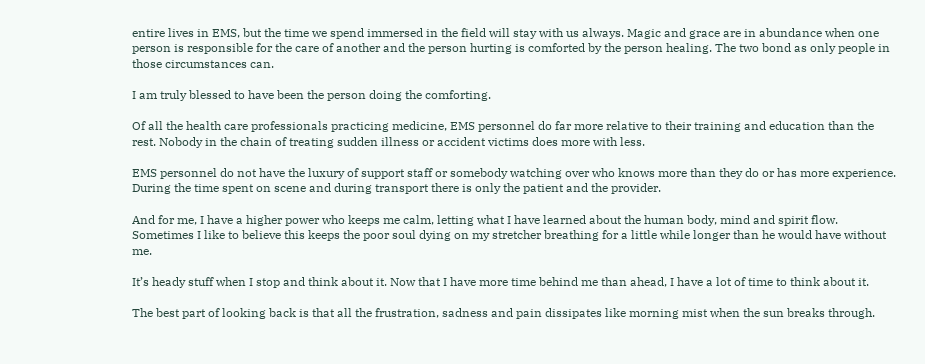entire lives in EMS, but the time we spend immersed in the field will stay with us always. Magic and grace are in abundance when one person is responsible for the care of another and the person hurting is comforted by the person healing. The two bond as only people in those circumstances can.

I am truly blessed to have been the person doing the comforting.

Of all the health care professionals practicing medicine, EMS personnel do far more relative to their training and education than the rest. Nobody in the chain of treating sudden illness or accident victims does more with less.

EMS personnel do not have the luxury of support staff or somebody watching over who knows more than they do or has more experience. During the time spent on scene and during transport there is only the patient and the provider.

And for me, I have a higher power who keeps me calm, letting what I have learned about the human body, mind and spirit flow. Sometimes I like to believe this keeps the poor soul dying on my stretcher breathing for a little while longer than he would have without me.

It’s heady stuff when I stop and think about it. Now that I have more time behind me than ahead, I have a lot of time to think about it.

The best part of looking back is that all the frustration, sadness and pain dissipates like morning mist when the sun breaks through.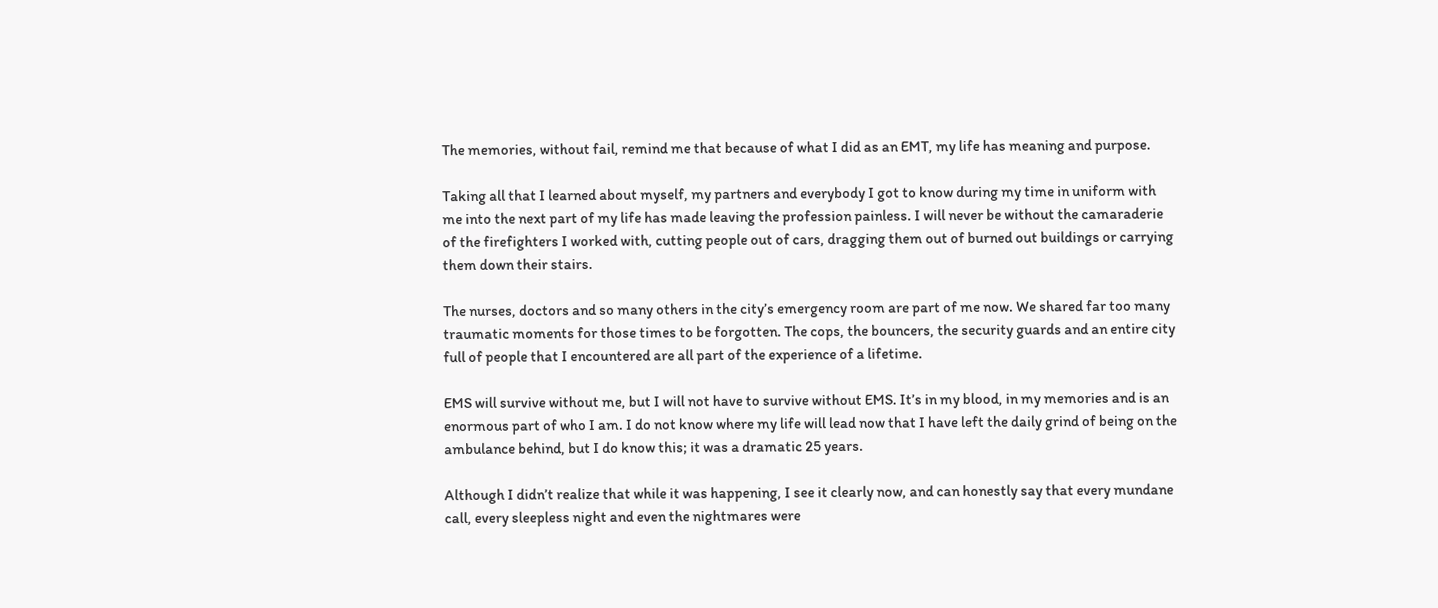The memories, without fail, remind me that because of what I did as an EMT, my life has meaning and purpose.

Taking all that I learned about myself, my partners and everybody I got to know during my time in uniform with me into the next part of my life has made leaving the profession painless. I will never be without the camaraderie of the firefighters I worked with, cutting people out of cars, dragging them out of burned out buildings or carrying them down their stairs.

The nurses, doctors and so many others in the city’s emergency room are part of me now. We shared far too many traumatic moments for those times to be forgotten. The cops, the bouncers, the security guards and an entire city full of people that I encountered are all part of the experience of a lifetime.

EMS will survive without me, but I will not have to survive without EMS. It’s in my blood, in my memories and is an enormous part of who I am. I do not know where my life will lead now that I have left the daily grind of being on the ambulance behind, but I do know this; it was a dramatic 25 years.

Although I didn’t realize that while it was happening, I see it clearly now, and can honestly say that every mundane call, every sleepless night and even the nightmares were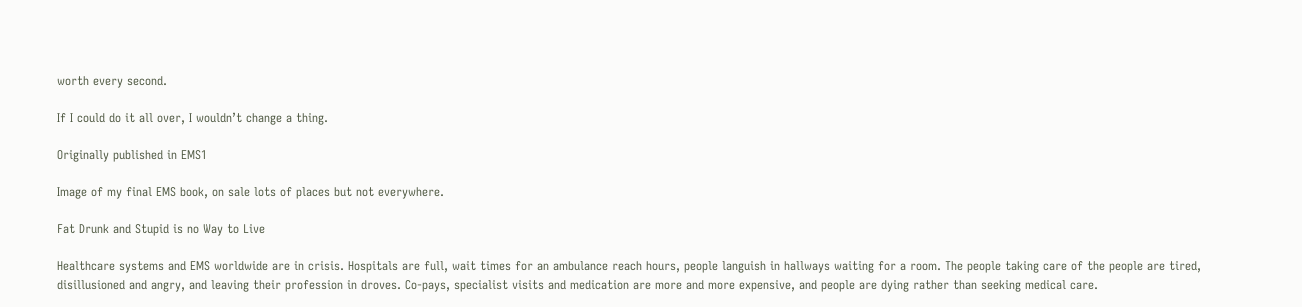worth every second.

If I could do it all over, I wouldn’t change a thing.

Originally published in EMS1

Image of my final EMS book, on sale lots of places but not everywhere.

Fat Drunk and Stupid is no Way to Live

Healthcare systems and EMS worldwide are in crisis. Hospitals are full, wait times for an ambulance reach hours, people languish in hallways waiting for a room. The people taking care of the people are tired, disillusioned and angry, and leaving their profession in droves. Co-pays, specialist visits and medication are more and more expensive, and people are dying rather than seeking medical care.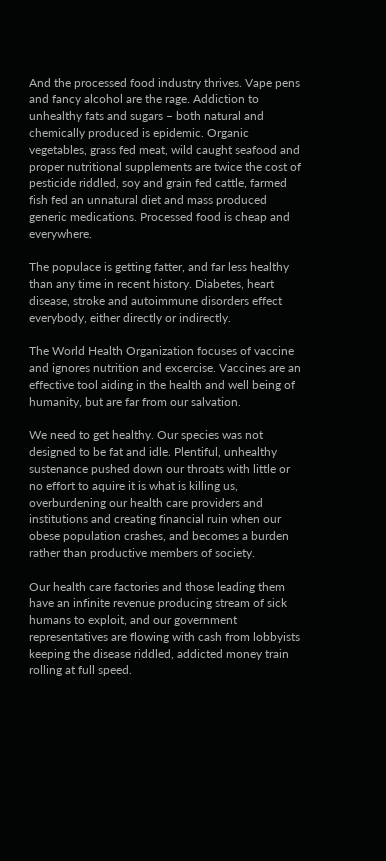And the processed food industry thrives. Vape pens and fancy alcohol are the rage. Addiction to unhealthy fats and sugars – both natural and chemically produced is epidemic. Organic vegetables, grass fed meat, wild caught seafood and proper nutritional supplements are twice the cost of pesticide riddled, soy and grain fed cattle, farmed fish fed an unnatural diet and mass produced generic medications. Processed food is cheap and everywhere.

The populace is getting fatter, and far less healthy than any time in recent history. Diabetes, heart disease, stroke and autoimmune disorders effect everybody, either directly or indirectly.

The World Health Organization focuses of vaccine and ignores nutrition and excercise. Vaccines are an effective tool aiding in the health and well being of humanity, but are far from our salvation.

We need to get healthy. Our species was not designed to be fat and idle. Plentiful, unhealthy sustenance pushed down our throats with little or no effort to aquire it is what is killing us, overburdening our health care providers and institutions and creating financial ruin when our obese population crashes, and becomes a burden rather than productive members of society.

Our health care factories and those leading them have an infinite revenue producing stream of sick humans to exploit, and our government representatives are flowing with cash from lobbyists keeping the disease riddled, addicted money train rolling at full speed.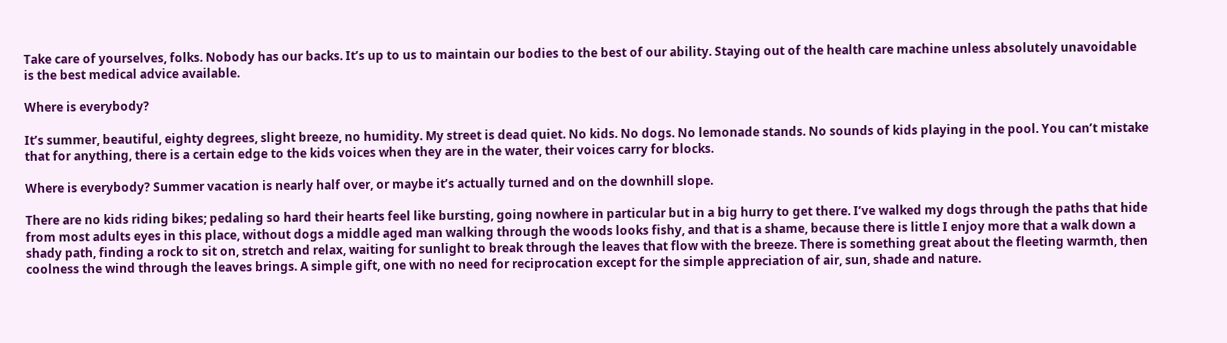Take care of yourselves, folks. Nobody has our backs. It’s up to us to maintain our bodies to the best of our ability. Staying out of the health care machine unless absolutely unavoidable is the best medical advice available.

Where is everybody?

It’s summer, beautiful, eighty degrees, slight breeze, no humidity. My street is dead quiet. No kids. No dogs. No lemonade stands. No sounds of kids playing in the pool. You can’t mistake that for anything, there is a certain edge to the kids voices when they are in the water, their voices carry for blocks.

Where is everybody? Summer vacation is nearly half over, or maybe it’s actually turned and on the downhill slope.

There are no kids riding bikes; pedaling so hard their hearts feel like bursting, going nowhere in particular but in a big hurry to get there. I’ve walked my dogs through the paths that hide from most adults eyes in this place, without dogs a middle aged man walking through the woods looks fishy, and that is a shame, because there is little I enjoy more that a walk down a shady path, finding a rock to sit on, stretch and relax, waiting for sunlight to break through the leaves that flow with the breeze. There is something great about the fleeting warmth, then coolness the wind through the leaves brings. A simple gift, one with no need for reciprocation except for the simple appreciation of air, sun, shade and nature.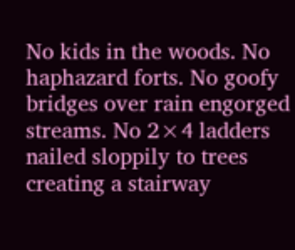No kids in the woods. No haphazard forts. No goofy bridges over rain engorged streams. No 2×4 ladders nailed sloppily to trees creating a stairway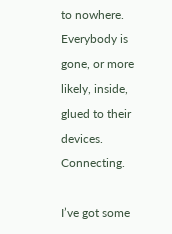to nowhere. Everybody is gone, or more likely, inside, glued to their devices. Connecting.

I’ve got some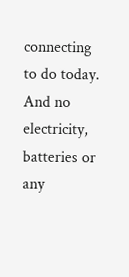connecting to do today. And no electricity, batteries or any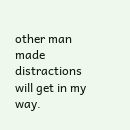other man made distractions will get in my way.